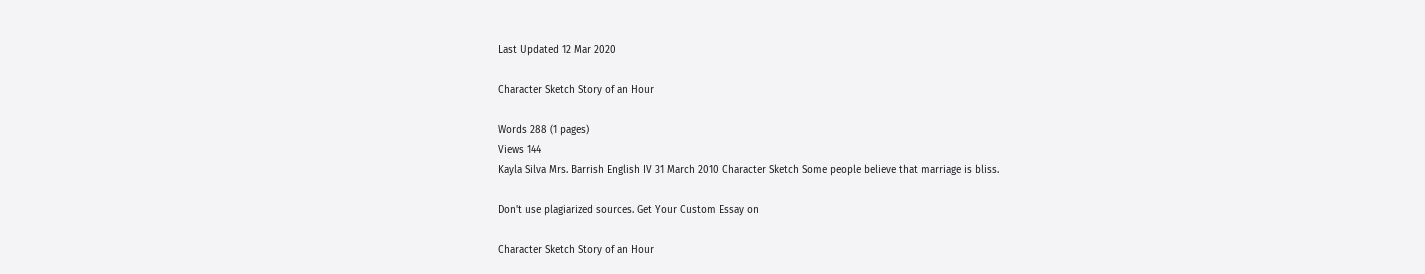Last Updated 12 Mar 2020

Character Sketch Story of an Hour

Words 288 (1 pages)
Views 144
Kayla Silva Mrs. Barrish English IV 31 March 2010 Character Sketch Some people believe that marriage is bliss.

Don't use plagiarized sources. Get Your Custom Essay on

Character Sketch Story of an Hour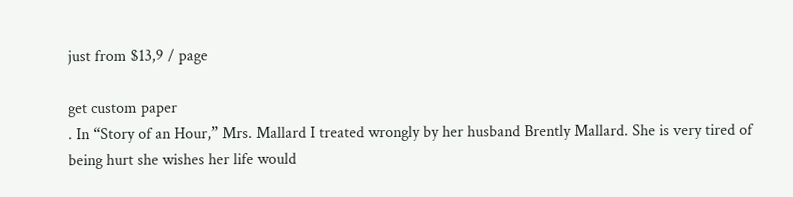just from $13,9 / page

get custom paper
. In “Story of an Hour,” Mrs. Mallard I treated wrongly by her husband Brently Mallard. She is very tired of being hurt she wishes her life would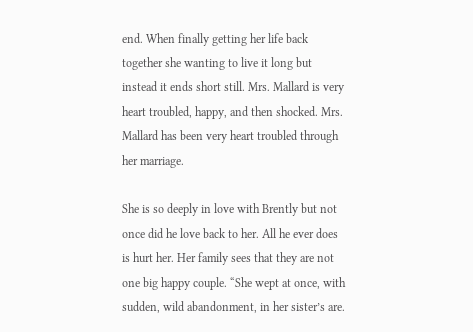end. When finally getting her life back together she wanting to live it long but instead it ends short still. Mrs. Mallard is very heart troubled, happy, and then shocked. Mrs. Mallard has been very heart troubled through her marriage.

She is so deeply in love with Brently but not once did he love back to her. All he ever does is hurt her. Her family sees that they are not one big happy couple. “She wept at once, with sudden, wild abandonment, in her sister’s are.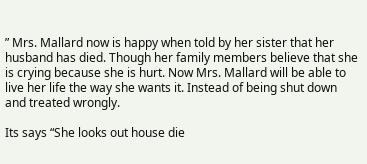” Mrs. Mallard now is happy when told by her sister that her husband has died. Though her family members believe that she is crying because she is hurt. Now Mrs. Mallard will be able to live her life the way she wants it. Instead of being shut down and treated wrongly.

Its says “She looks out house die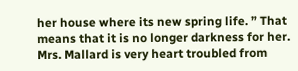her house where its new spring life. ” That means that it is no longer darkness for her. Mrs. Mallard is very heart troubled from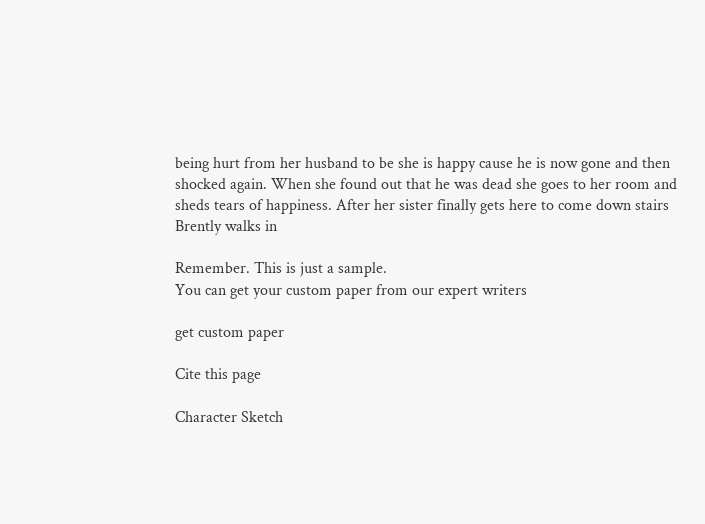being hurt from her husband to be she is happy cause he is now gone and then shocked again. When she found out that he was dead she goes to her room and sheds tears of happiness. After her sister finally gets here to come down stairs Brently walks in

Remember. This is just a sample.
You can get your custom paper from our expert writers

get custom paper

Cite this page

Character Sketch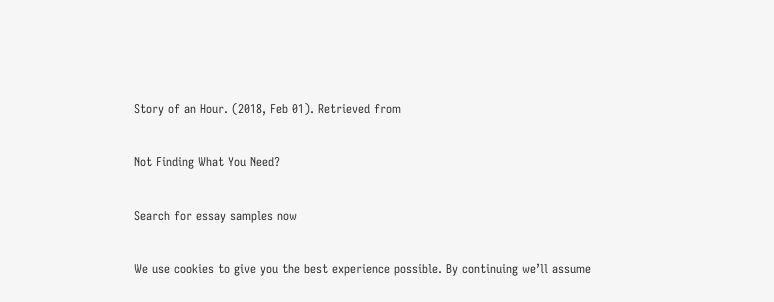Story of an Hour. (2018, Feb 01). Retrieved from

Not Finding What You Need?

Search for essay samples now

We use cookies to give you the best experience possible. By continuing we’ll assume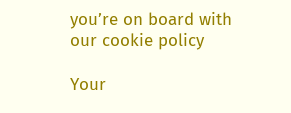you’re on board with our cookie policy

Your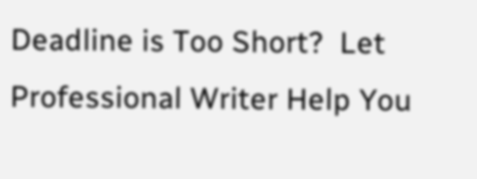Deadline is Too Short?  Let Professional Writer Help You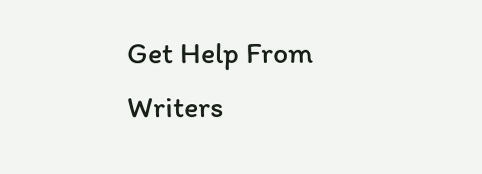Get Help From Writers